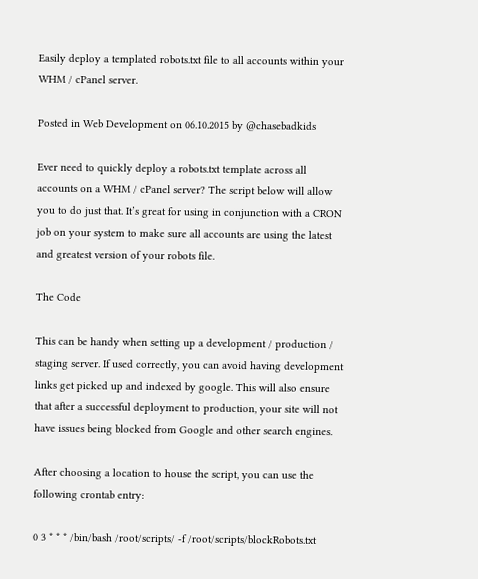Easily deploy a templated robots.txt file to all accounts within your WHM / cPanel server.

Posted in Web Development on 06.10.2015 by @chasebadkids

Ever need to quickly deploy a robots.txt template across all accounts on a WHM / cPanel server? The script below will allow you to do just that. It’s great for using in conjunction with a CRON job on your system to make sure all accounts are using the latest and greatest version of your robots file.

The Code

This can be handy when setting up a development / production / staging server. If used correctly, you can avoid having development links get picked up and indexed by google. This will also ensure that after a successful deployment to production, your site will not have issues being blocked from Google and other search engines.

After choosing a location to house the script, you can use the following crontab entry:

0 3 * * * /bin/bash /root/scripts/ -f /root/scripts/blockRobots.txt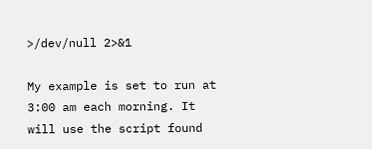>/dev/null 2>&1

My example is set to run at 3:00 am each morning. It will use the script found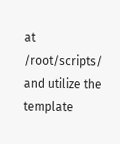at /root/scripts/ and utilize the template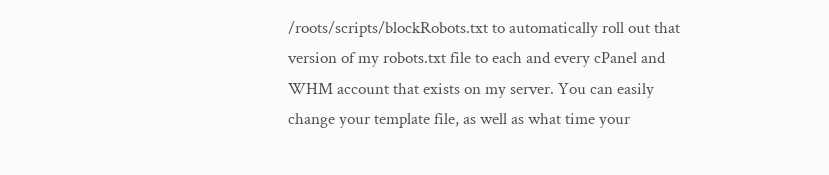/roots/scripts/blockRobots.txt to automatically roll out that version of my robots.txt file to each and every cPanel and WHM account that exists on my server. You can easily change your template file, as well as what time your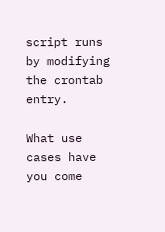script runs by modifying the crontab entry.

What use cases have you come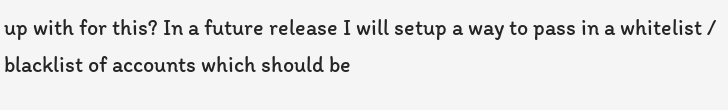up with for this? In a future release I will setup a way to pass in a whitelist / blacklist of accounts which should be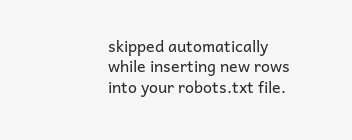skipped automatically while inserting new rows into your robots.txt file.